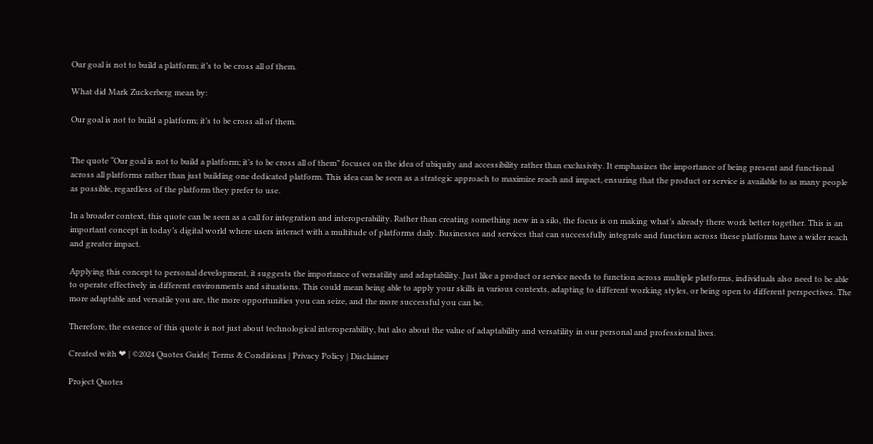Our goal is not to build a platform; it’s to be cross all of them.

What did Mark Zuckerberg mean by:

Our goal is not to build a platform; it’s to be cross all of them.


The quote “Our goal is not to build a platform; it’s to be cross all of them” focuses on the idea of ubiquity and accessibility rather than exclusivity. It emphasizes the importance of being present and functional across all platforms rather than just building one dedicated platform. This idea can be seen as a strategic approach to maximize reach and impact, ensuring that the product or service is available to as many people as possible, regardless of the platform they prefer to use.

In a broader context, this quote can be seen as a call for integration and interoperability. Rather than creating something new in a silo, the focus is on making what’s already there work better together. This is an important concept in today’s digital world where users interact with a multitude of platforms daily. Businesses and services that can successfully integrate and function across these platforms have a wider reach and greater impact.

Applying this concept to personal development, it suggests the importance of versatility and adaptability. Just like a product or service needs to function across multiple platforms, individuals also need to be able to operate effectively in different environments and situations. This could mean being able to apply your skills in various contexts, adapting to different working styles, or being open to different perspectives. The more adaptable and versatile you are, the more opportunities you can seize, and the more successful you can be.

Therefore, the essence of this quote is not just about technological interoperability, but also about the value of adaptability and versatility in our personal and professional lives.

Created with ❤ | ©2024 Quotes Guide| Terms & Conditions | Privacy Policy | Disclaimer

Project Quotes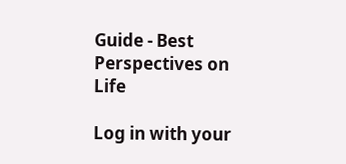Guide - Best Perspectives on Life

Log in with your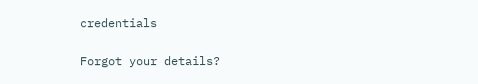credentials

Forgot your details?